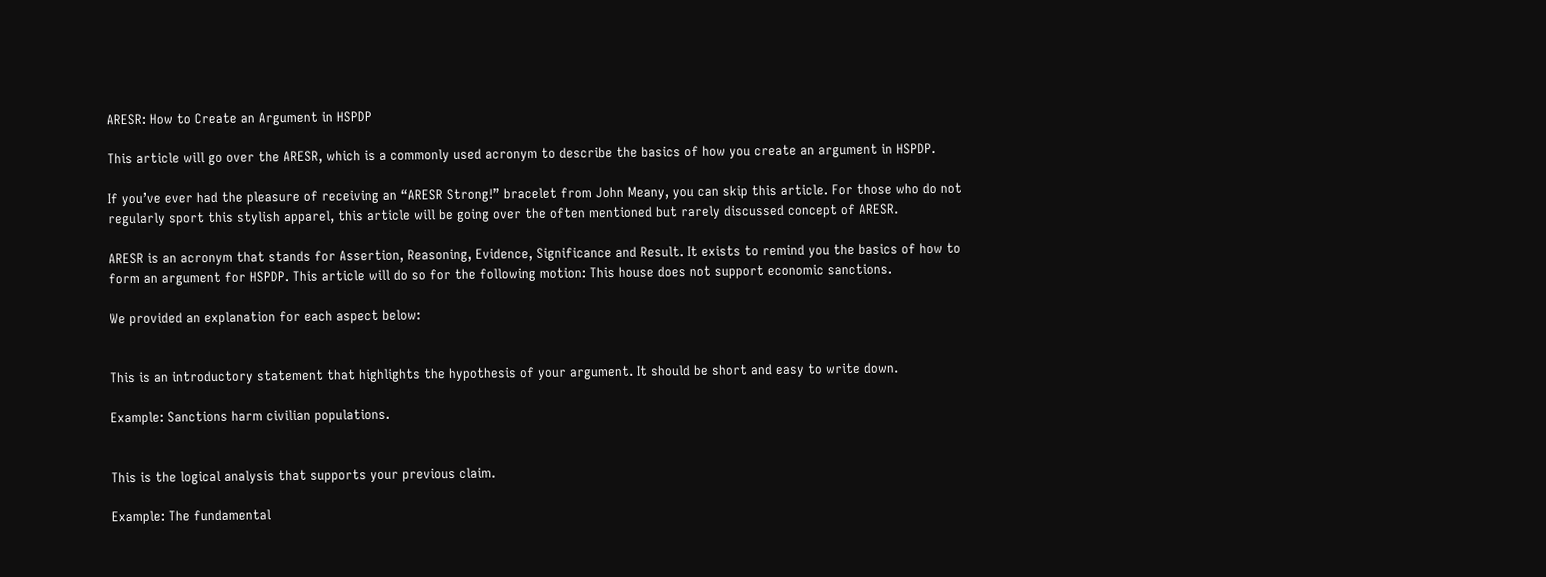ARESR: How to Create an Argument in HSPDP

This article will go over the ARESR, which is a commonly used acronym to describe the basics of how you create an argument in HSPDP.

If you’ve ever had the pleasure of receiving an “ARESR Strong!” bracelet from John Meany, you can skip this article. For those who do not regularly sport this stylish apparel, this article will be going over the often mentioned but rarely discussed concept of ARESR.

ARESR is an acronym that stands for Assertion, Reasoning, Evidence, Significance and Result. It exists to remind you the basics of how to form an argument for HSPDP. This article will do so for the following motion: This house does not support economic sanctions.

We provided an explanation for each aspect below:


This is an introductory statement that highlights the hypothesis of your argument. It should be short and easy to write down.

Example: Sanctions harm civilian populations.


This is the logical analysis that supports your previous claim.

Example: The fundamental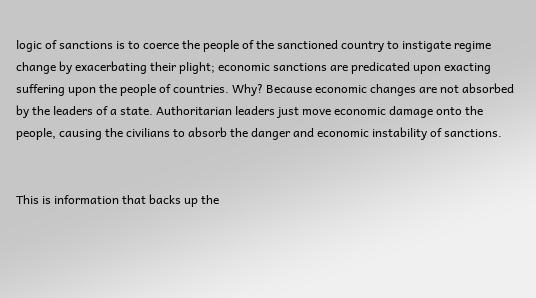logic of sanctions is to coerce the people of the sanctioned country to instigate regime change by exacerbating their plight; economic sanctions are predicated upon exacting suffering upon the people of countries. Why? Because economic changes are not absorbed by the leaders of a state. Authoritarian leaders just move economic damage onto the people, causing the civilians to absorb the danger and economic instability of sanctions.


This is information that backs up the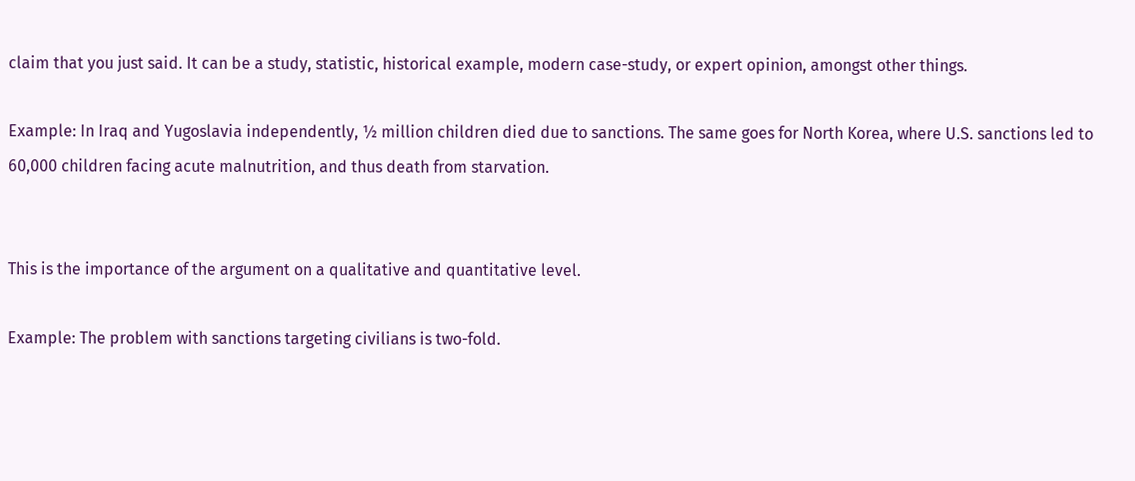claim that you just said. It can be a study, statistic, historical example, modern case-study, or expert opinion, amongst other things.

Example: In Iraq and Yugoslavia independently, ½ million children died due to sanctions. The same goes for North Korea, where U.S. sanctions led to 60,000 children facing acute malnutrition, and thus death from starvation.


This is the importance of the argument on a qualitative and quantitative level.

Example: The problem with sanctions targeting civilians is two-fold.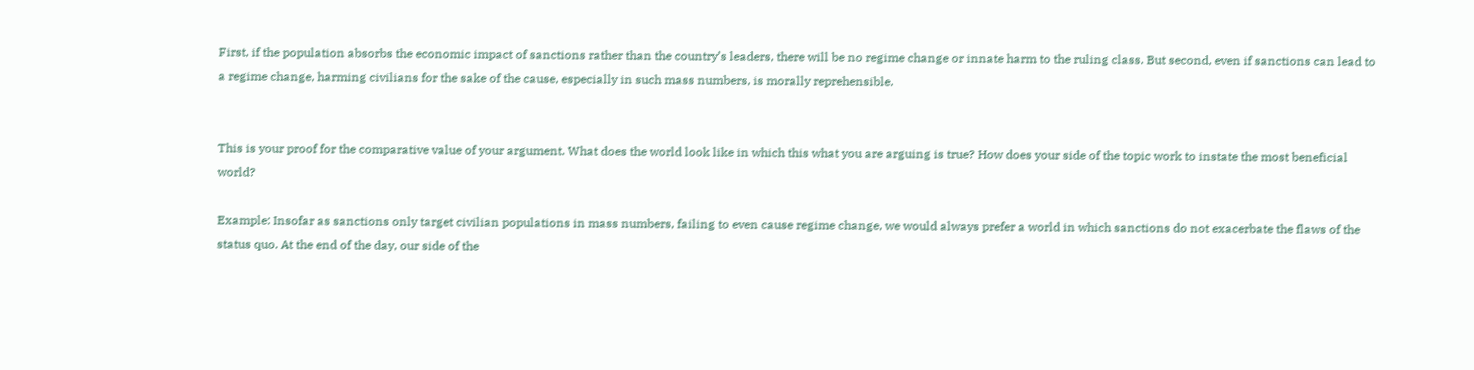First, if the population absorbs the economic impact of sanctions rather than the country’s leaders, there will be no regime change or innate harm to the ruling class. But second, even if sanctions can lead to a regime change, harming civilians for the sake of the cause, especially in such mass numbers, is morally reprehensible.


This is your proof for the comparative value of your argument. What does the world look like in which this what you are arguing is true? How does your side of the topic work to instate the most beneficial world?

Example: Insofar as sanctions only target civilian populations in mass numbers, failing to even cause regime change, we would always prefer a world in which sanctions do not exacerbate the flaws of the status quo. At the end of the day, our side of the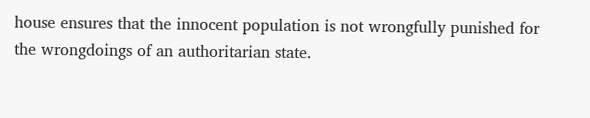house ensures that the innocent population is not wrongfully punished for the wrongdoings of an authoritarian state.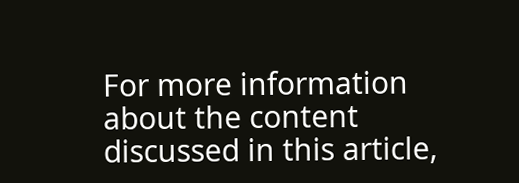For more information about the content discussed in this article,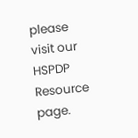please visit our HSPDP Resource page.